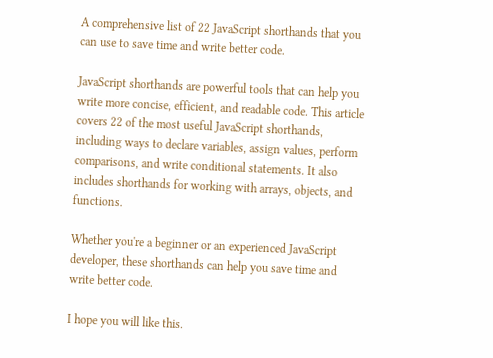A comprehensive list of 22 JavaScript shorthands that you can use to save time and write better code.

JavaScript shorthands are powerful tools that can help you write more concise, efficient, and readable code. This article covers 22 of the most useful JavaScript shorthands, including ways to declare variables, assign values, perform comparisons, and write conditional statements. It also includes shorthands for working with arrays, objects, and functions.

Whether you're a beginner or an experienced JavaScript developer, these shorthands can help you save time and write better code.

I hope you will like this.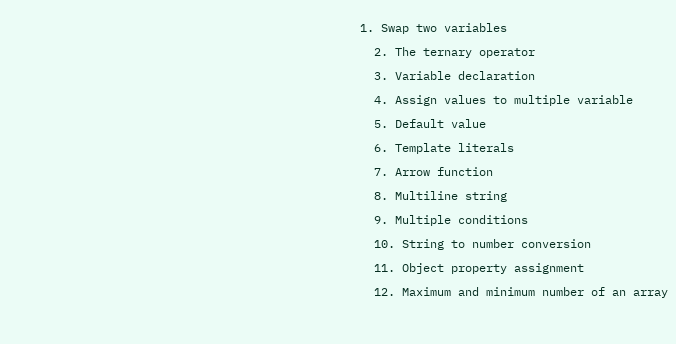1. Swap two variables
  2. The ternary operator
  3. Variable declaration
  4. Assign values to multiple variable
  5. Default value
  6. Template literals
  7. Arrow function
  8. Multiline string
  9. Multiple conditions
  10. String to number conversion
  11. Object property assignment
  12. Maximum and minimum number of an array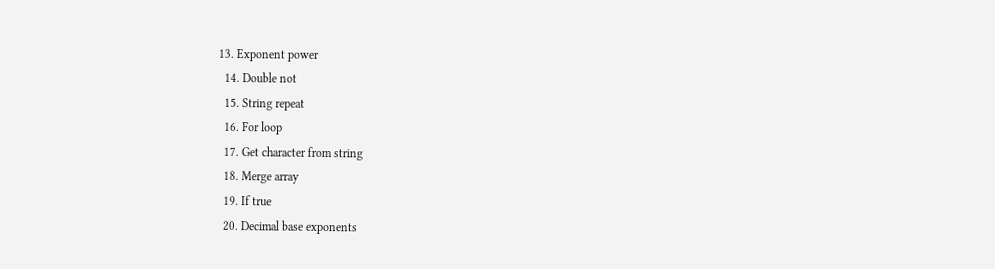13. Exponent power
  14. Double not
  15. String repeat
  16. For loop
  17. Get character from string
  18. Merge array
  19. If true
  20. Decimal base exponents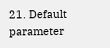21. Default parameter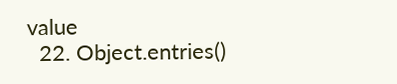value
  22. Object.entries()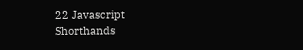22 Javascript Shorthands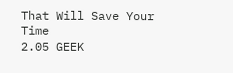That Will Save Your Time
2.05 GEEK